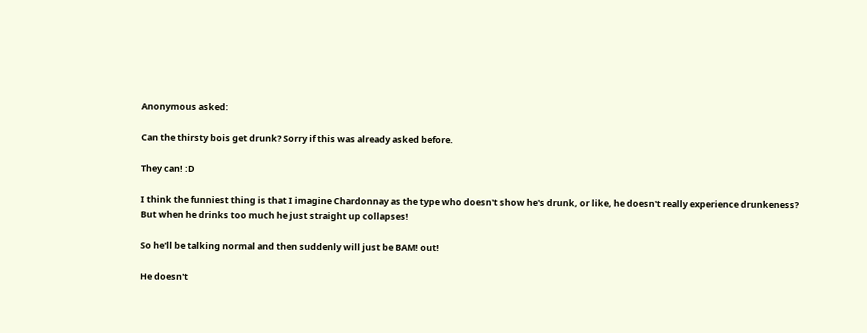Anonymous asked:

Can the thirsty bois get drunk? Sorry if this was already asked before.

They can! :D

I think the funniest thing is that I imagine Chardonnay as the type who doesn't show he's drunk, or like, he doesn't really experience drunkeness? But when he drinks too much he just straight up collapses!

So he'll be talking normal and then suddenly will just be BAM! out!

He doesn't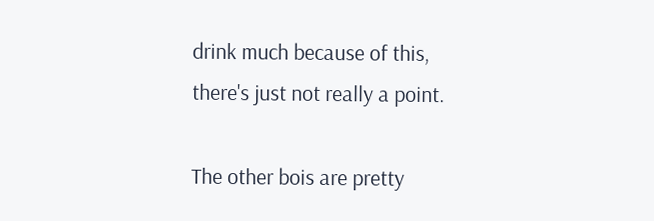drink much because of this, there's just not really a point.

The other bois are pretty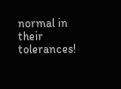normal in their tolerances!